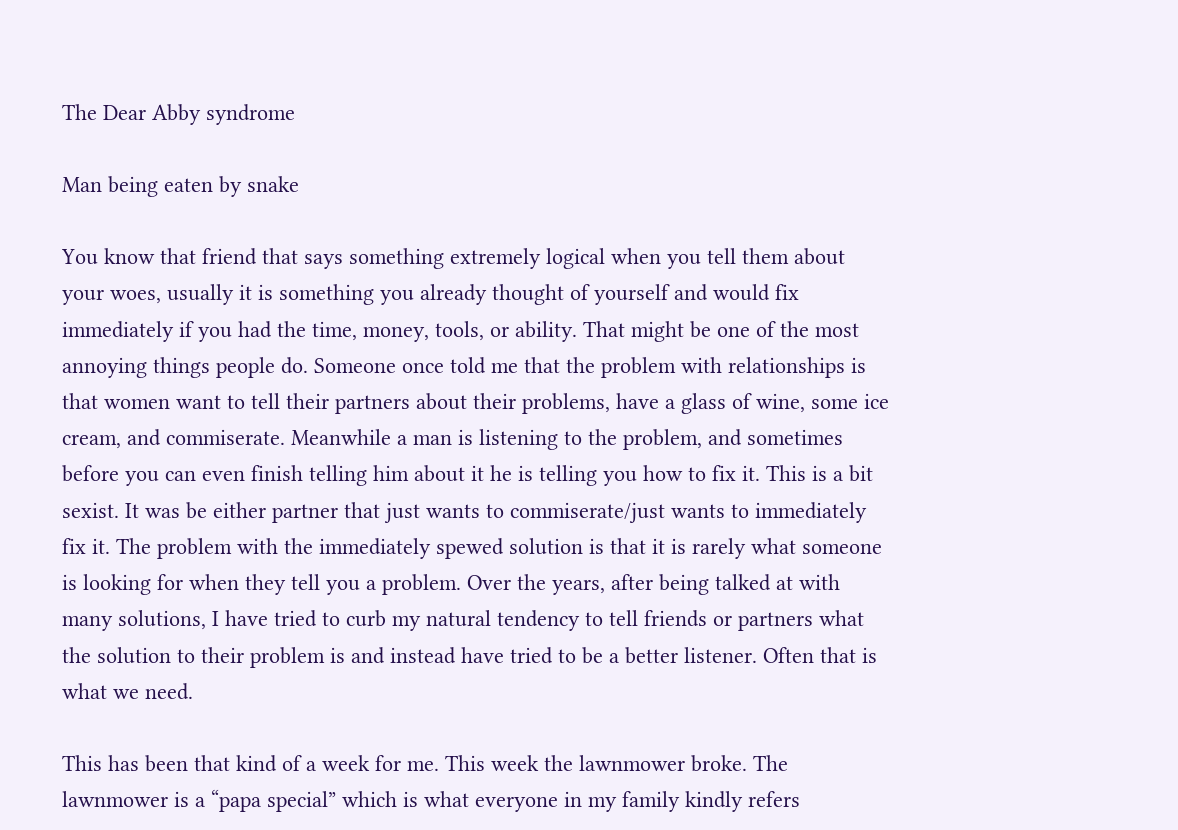The Dear Abby syndrome

Man being eaten by snake

You know that friend that says something extremely logical when you tell them about your woes, usually it is something you already thought of yourself and would fix immediately if you had the time, money, tools, or ability. That might be one of the most annoying things people do. Someone once told me that the problem with relationships is that women want to tell their partners about their problems, have a glass of wine, some ice cream, and commiserate. Meanwhile a man is listening to the problem, and sometimes before you can even finish telling him about it he is telling you how to fix it. This is a bit sexist. It was be either partner that just wants to commiserate/just wants to immediately fix it. The problem with the immediately spewed solution is that it is rarely what someone is looking for when they tell you a problem. Over the years, after being talked at with many solutions, I have tried to curb my natural tendency to tell friends or partners what the solution to their problem is and instead have tried to be a better listener. Often that is what we need.

This has been that kind of a week for me. This week the lawnmower broke. The lawnmower is a “papa special” which is what everyone in my family kindly refers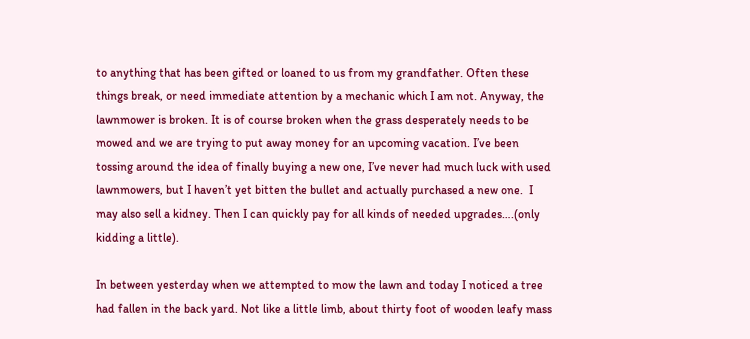to anything that has been gifted or loaned to us from my grandfather. Often these things break, or need immediate attention by a mechanic which I am not. Anyway, the lawnmower is broken. It is of course broken when the grass desperately needs to be mowed and we are trying to put away money for an upcoming vacation. I’ve been tossing around the idea of finally buying a new one, I’ve never had much luck with used lawnmowers, but I haven’t yet bitten the bullet and actually purchased a new one.  I may also sell a kidney. Then I can quickly pay for all kinds of needed upgrades….(only kidding a little).

In between yesterday when we attempted to mow the lawn and today I noticed a tree had fallen in the back yard. Not like a little limb, about thirty foot of wooden leafy mass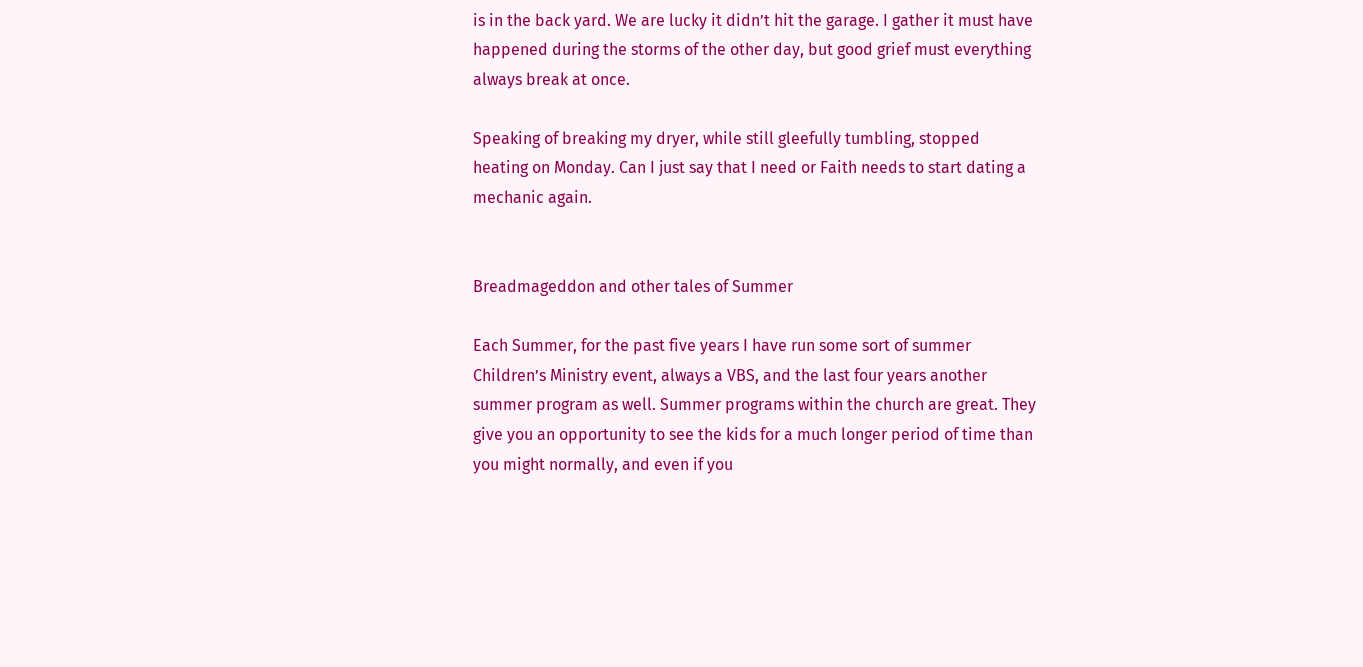is in the back yard. We are lucky it didn’t hit the garage. I gather it must have happened during the storms of the other day, but good grief must everything always break at once.

Speaking of breaking my dryer, while still gleefully tumbling, stopped heating on Monday. Can I just say that I need or Faith needs to start dating a mechanic again.


Breadmageddon and other tales of Summer

Each Summer, for the past five years I have run some sort of summer Children’s Ministry event, always a VBS, and the last four years another summer program as well. Summer programs within the church are great. They give you an opportunity to see the kids for a much longer period of time than you might normally, and even if you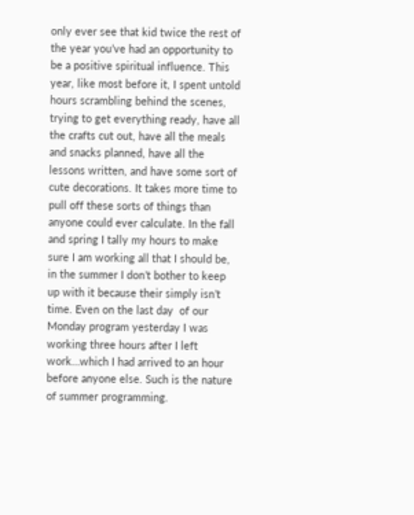only ever see that kid twice the rest of the year you’ve had an opportunity to be a positive spiritual influence. This year, like most before it, I spent untold hours scrambling behind the scenes, trying to get everything ready, have all the crafts cut out, have all the meals and snacks planned, have all the lessons written, and have some sort of cute decorations. It takes more time to pull off these sorts of things than anyone could ever calculate. In the fall and spring I tally my hours to make sure I am working all that I should be, in the summer I don’t bother to keep up with it because their simply isn’t time. Even on the last day  of our Monday program yesterday I was working three hours after I left work…which I had arrived to an hour before anyone else. Such is the nature of summer programming.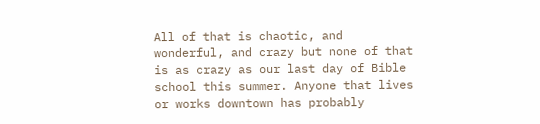All of that is chaotic, and wonderful, and crazy but none of that is as crazy as our last day of Bible school this summer. Anyone that lives or works downtown has probably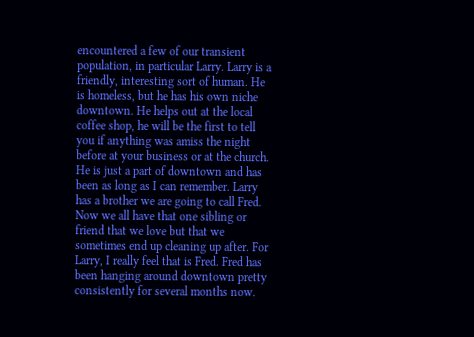encountered a few of our transient population, in particular Larry. Larry is a friendly, interesting sort of human. He is homeless, but he has his own niche downtown. He helps out at the local coffee shop, he will be the first to tell you if anything was amiss the night before at your business or at the church. He is just a part of downtown and has been as long as I can remember. Larry has a brother we are going to call Fred. Now we all have that one sibling or friend that we love but that we sometimes end up cleaning up after. For Larry, I really feel that is Fred. Fred has been hanging around downtown pretty consistently for several months now.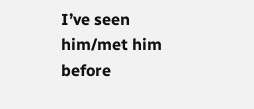I’ve seen him/met him before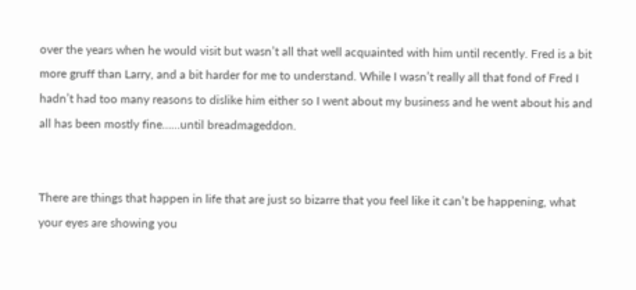over the years when he would visit but wasn’t all that well acquainted with him until recently. Fred is a bit more gruff than Larry, and a bit harder for me to understand. While I wasn’t really all that fond of Fred I hadn’t had too many reasons to dislike him either so I went about my business and he went about his and all has been mostly fine……until breadmageddon.


There are things that happen in life that are just so bizarre that you feel like it can’t be happening, what your eyes are showing you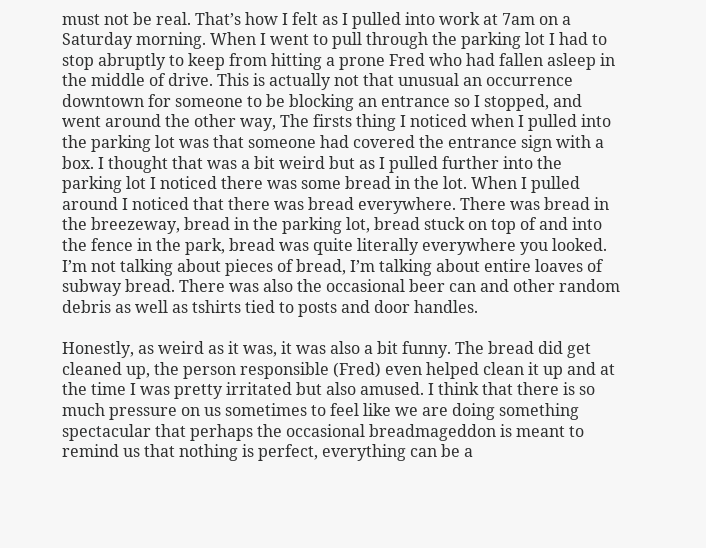must not be real. That’s how I felt as I pulled into work at 7am on a Saturday morning. When I went to pull through the parking lot I had to stop abruptly to keep from hitting a prone Fred who had fallen asleep in the middle of drive. This is actually not that unusual an occurrence downtown for someone to be blocking an entrance so I stopped, and went around the other way, The firsts thing I noticed when I pulled into the parking lot was that someone had covered the entrance sign with a box. I thought that was a bit weird but as I pulled further into the parking lot I noticed there was some bread in the lot. When I pulled around I noticed that there was bread everywhere. There was bread in the breezeway, bread in the parking lot, bread stuck on top of and into the fence in the park, bread was quite literally everywhere you looked. I’m not talking about pieces of bread, I’m talking about entire loaves of subway bread. There was also the occasional beer can and other random debris as well as tshirts tied to posts and door handles.

Honestly, as weird as it was, it was also a bit funny. The bread did get cleaned up, the person responsible (Fred) even helped clean it up and at the time I was pretty irritated but also amused. I think that there is so much pressure on us sometimes to feel like we are doing something spectacular that perhaps the occasional breadmageddon is meant to remind us that nothing is perfect, everything can be a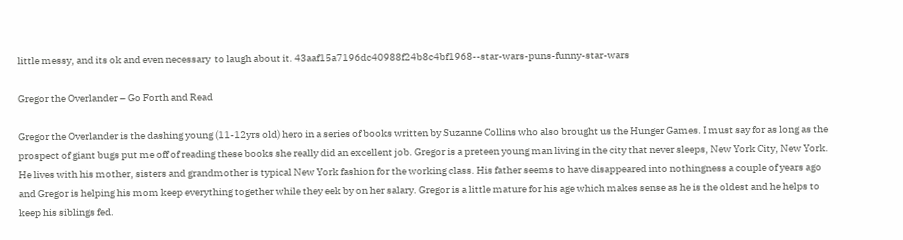little messy, and its ok and even necessary  to laugh about it. 43aaf15a7196dc40988f24b8c4bf1968--star-wars-puns-funny-star-wars

Gregor the Overlander – Go Forth and Read

Gregor the Overlander is the dashing young (11-12yrs old) hero in a series of books written by Suzanne Collins who also brought us the Hunger Games. I must say for as long as the prospect of giant bugs put me off of reading these books she really did an excellent job. Gregor is a preteen young man living in the city that never sleeps, New York City, New York. He lives with his mother, sisters and grandmother is typical New York fashion for the working class. His father seems to have disappeared into nothingness a couple of years ago and Gregor is helping his mom keep everything together while they eek by on her salary. Gregor is a little mature for his age which makes sense as he is the oldest and he helps to keep his siblings fed.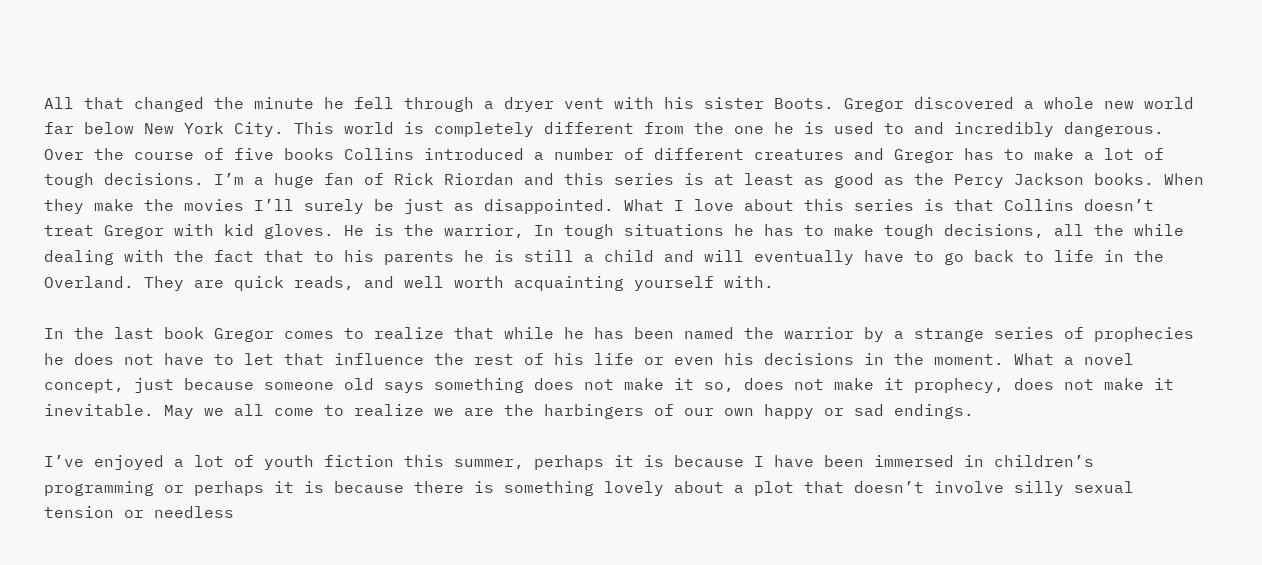All that changed the minute he fell through a dryer vent with his sister Boots. Gregor discovered a whole new world far below New York City. This world is completely different from the one he is used to and incredibly dangerous. Over the course of five books Collins introduced a number of different creatures and Gregor has to make a lot of tough decisions. I’m a huge fan of Rick Riordan and this series is at least as good as the Percy Jackson books. When they make the movies I’ll surely be just as disappointed. What I love about this series is that Collins doesn’t treat Gregor with kid gloves. He is the warrior, In tough situations he has to make tough decisions, all the while dealing with the fact that to his parents he is still a child and will eventually have to go back to life in the Overland. They are quick reads, and well worth acquainting yourself with.

In the last book Gregor comes to realize that while he has been named the warrior by a strange series of prophecies he does not have to let that influence the rest of his life or even his decisions in the moment. What a novel concept, just because someone old says something does not make it so, does not make it prophecy, does not make it inevitable. May we all come to realize we are the harbingers of our own happy or sad endings.

I’ve enjoyed a lot of youth fiction this summer, perhaps it is because I have been immersed in children’s programming or perhaps it is because there is something lovely about a plot that doesn’t involve silly sexual tension or needless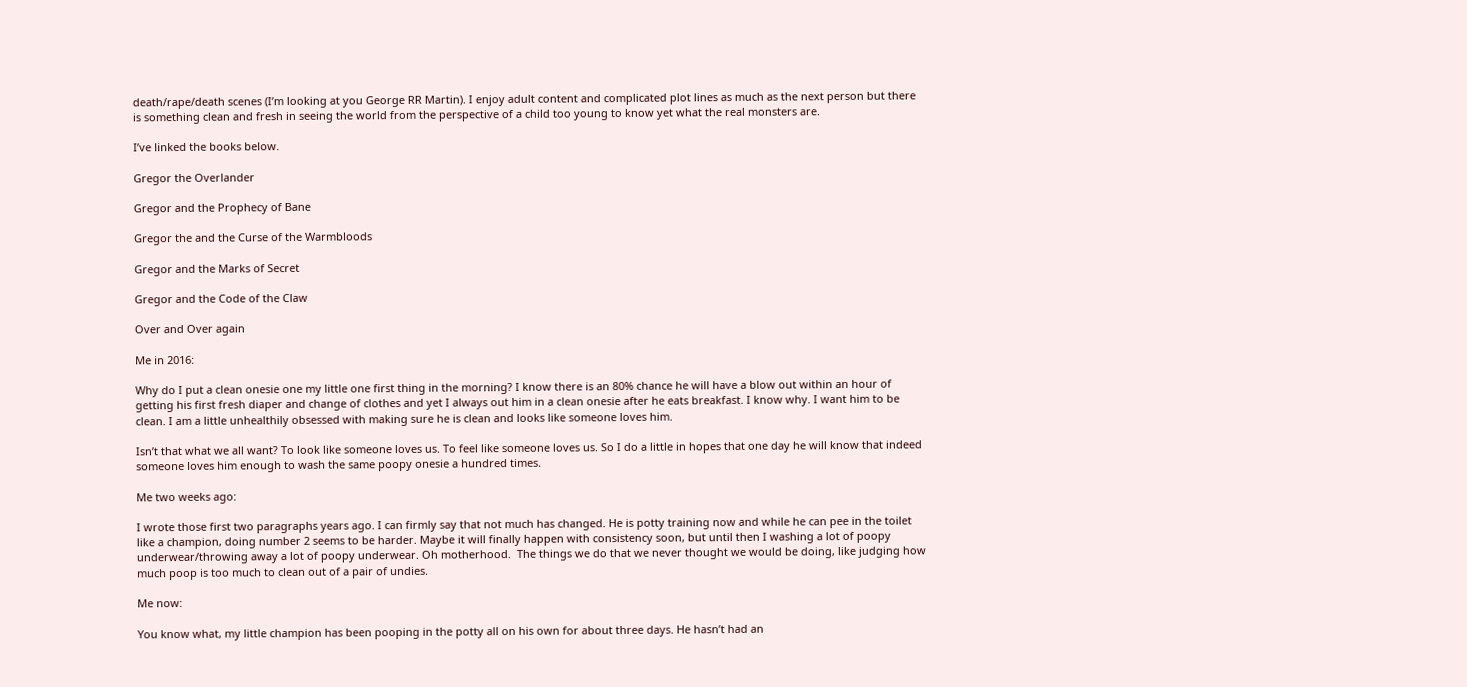death/rape/death scenes (I’m looking at you George RR Martin). I enjoy adult content and complicated plot lines as much as the next person but there is something clean and fresh in seeing the world from the perspective of a child too young to know yet what the real monsters are.

I’ve linked the books below.

Gregor the Overlander

Gregor and the Prophecy of Bane

Gregor the and the Curse of the Warmbloods

Gregor and the Marks of Secret

Gregor and the Code of the Claw

Over and Over again

Me in 2016:

Why do I put a clean onesie one my little one first thing in the morning? I know there is an 80% chance he will have a blow out within an hour of getting his first fresh diaper and change of clothes and yet I always out him in a clean onesie after he eats breakfast. I know why. I want him to be clean. I am a little unhealthily obsessed with making sure he is clean and looks like someone loves him.

Isn’t that what we all want? To look like someone loves us. To feel like someone loves us. So I do a little in hopes that one day he will know that indeed someone loves him enough to wash the same poopy onesie a hundred times.

Me two weeks ago:

I wrote those first two paragraphs years ago. I can firmly say that not much has changed. He is potty training now and while he can pee in the toilet like a champion, doing number 2 seems to be harder. Maybe it will finally happen with consistency soon, but until then I washing a lot of poopy underwear/throwing away a lot of poopy underwear. Oh motherhood.  The things we do that we never thought we would be doing, like judging how much poop is too much to clean out of a pair of undies.

Me now:

You know what, my little champion has been pooping in the potty all on his own for about three days. He hasn’t had an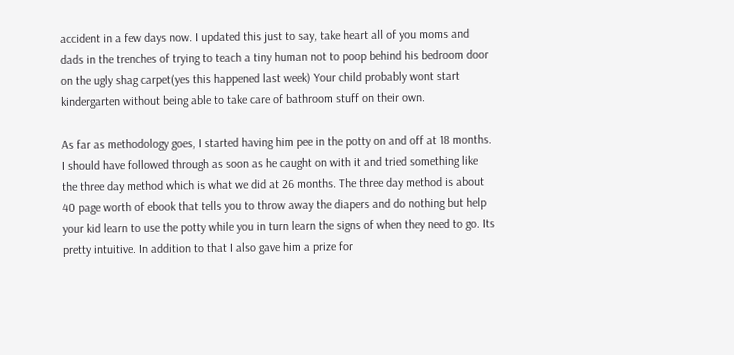accident in a few days now. I updated this just to say, take heart all of you moms and dads in the trenches of trying to teach a tiny human not to poop behind his bedroom door on the ugly shag carpet(yes this happened last week) Your child probably wont start kindergarten without being able to take care of bathroom stuff on their own.

As far as methodology goes, I started having him pee in the potty on and off at 18 months. I should have followed through as soon as he caught on with it and tried something like the three day method which is what we did at 26 months. The three day method is about 40 page worth of ebook that tells you to throw away the diapers and do nothing but help your kid learn to use the potty while you in turn learn the signs of when they need to go. Its pretty intuitive. In addition to that I also gave him a prize for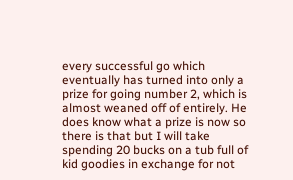every successful go which eventually has turned into only a prize for going number 2, which is almost weaned off of entirely. He does know what a prize is now so there is that but I will take spending 20 bucks on a tub full of kid goodies in exchange for not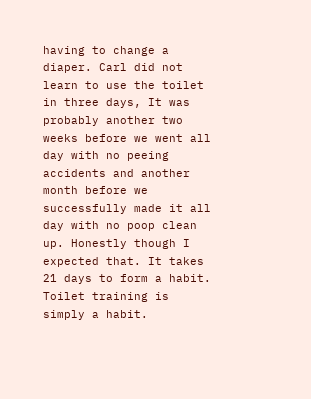having to change a diaper. Carl did not learn to use the toilet in three days, It was probably another two weeks before we went all day with no peeing accidents and another month before we successfully made it all day with no poop clean up. Honestly though I expected that. It takes 21 days to form a habit. Toilet training is simply a habit.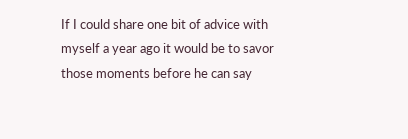If I could share one bit of advice with myself a year ago it would be to savor those moments before he can say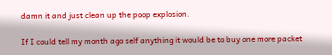damn it and just clean up the poop explosion.

If I could tell my month ago self anything it would be to buy one more packet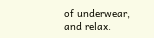of underwear, and relax.